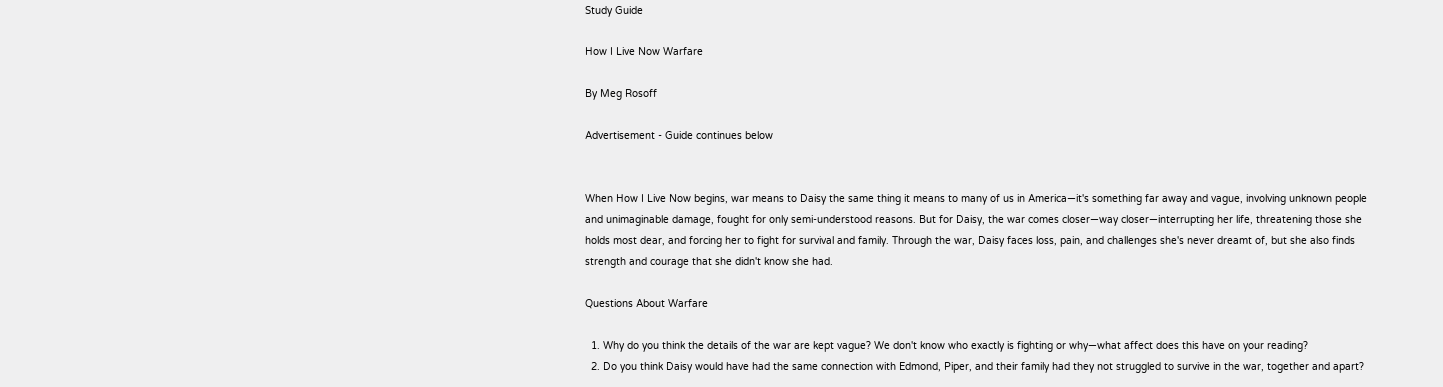Study Guide

How I Live Now Warfare

By Meg Rosoff

Advertisement - Guide continues below


When How I Live Now begins, war means to Daisy the same thing it means to many of us in America—it's something far away and vague, involving unknown people and unimaginable damage, fought for only semi-understood reasons. But for Daisy, the war comes closer—way closer—interrupting her life, threatening those she holds most dear, and forcing her to fight for survival and family. Through the war, Daisy faces loss, pain, and challenges she's never dreamt of, but she also finds strength and courage that she didn't know she had.

Questions About Warfare

  1. Why do you think the details of the war are kept vague? We don't know who exactly is fighting or why—what affect does this have on your reading?
  2. Do you think Daisy would have had the same connection with Edmond, Piper, and their family had they not struggled to survive in the war, together and apart?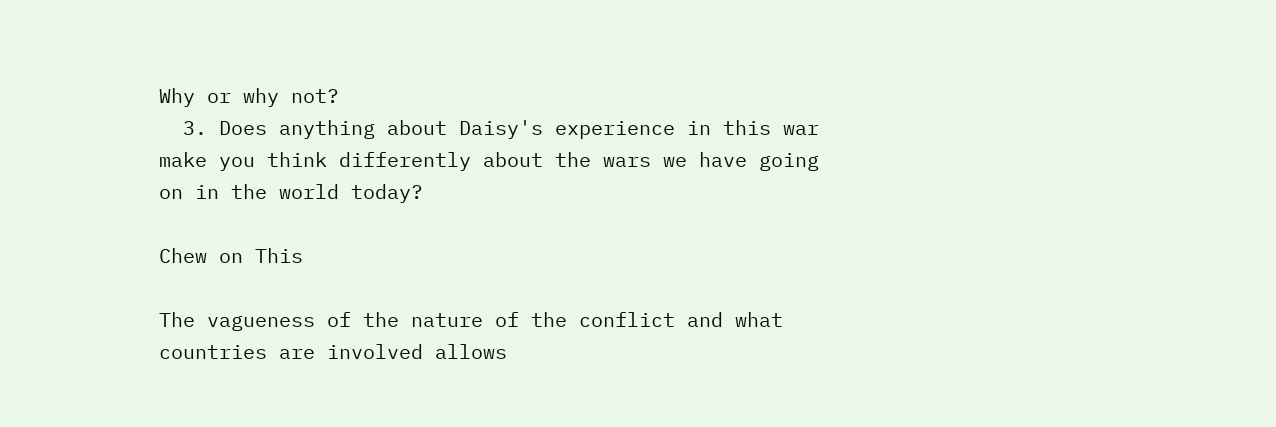Why or why not?
  3. Does anything about Daisy's experience in this war make you think differently about the wars we have going on in the world today?

Chew on This

The vagueness of the nature of the conflict and what countries are involved allows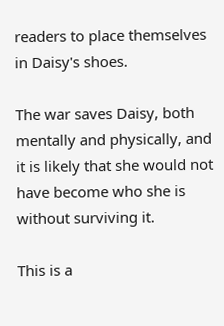readers to place themselves in Daisy's shoes.

The war saves Daisy, both mentally and physically, and it is likely that she would not have become who she is without surviving it.

This is a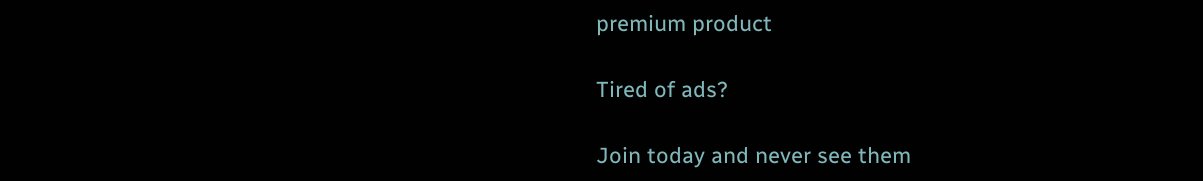premium product

Tired of ads?

Join today and never see them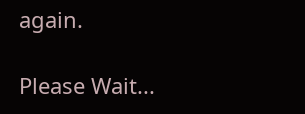again.

Please Wait...